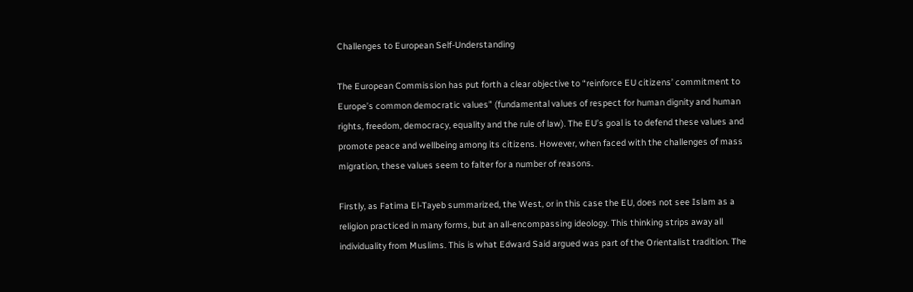Challenges to European Self-Understanding

The European Commission has put forth a clear objective to “reinforce EU citizens’ commitment to Europe’s common democratic values” (fundamental values of respect for human dignity and human rights, freedom, democracy, equality and the rule of law). The EU’s goal is to defend these values and promote peace and wellbeing among its citizens. However, when faced with the challenges of mass migration, these values seem to falter for a number of reasons.

Firstly, as Fatima El-Tayeb summarized, the West, or in this case the EU, does not see Islam as a religion practiced in many forms, but an all-encompassing ideology. This thinking strips away all individuality from Muslims. This is what Edward Said argued was part of the Orientalist tradition. The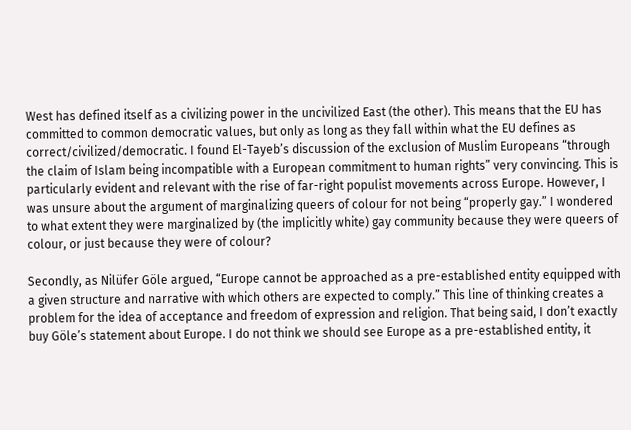West has defined itself as a civilizing power in the uncivilized East (the other). This means that the EU has committed to common democratic values, but only as long as they fall within what the EU defines as correct/civilized/democratic. I found El-Tayeb’s discussion of the exclusion of Muslim Europeans “through the claim of Islam being incompatible with a European commitment to human rights” very convincing. This is particularly evident and relevant with the rise of far-right populist movements across Europe. However, I was unsure about the argument of marginalizing queers of colour for not being “properly gay.” I wondered to what extent they were marginalized by (the implicitly white) gay community because they were queers of colour, or just because they were of colour?

Secondly, as Nilüfer Göle argued, “Europe cannot be approached as a pre-established entity equipped with a given structure and narrative with which others are expected to comply.” This line of thinking creates a problem for the idea of acceptance and freedom of expression and religion. That being said, I don’t exactly buy Göle’s statement about Europe. I do not think we should see Europe as a pre-established entity, it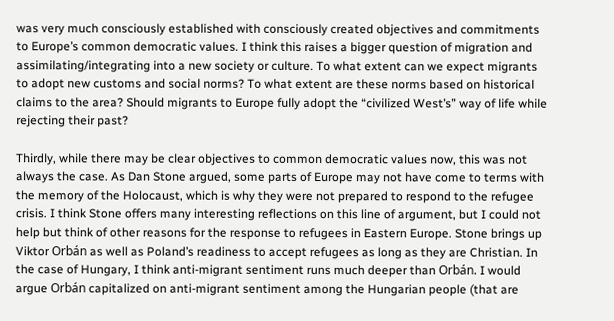was very much consciously established with consciously created objectives and commitments to Europe’s common democratic values. I think this raises a bigger question of migration and assimilating/integrating into a new society or culture. To what extent can we expect migrants to adopt new customs and social norms? To what extent are these norms based on historical claims to the area? Should migrants to Europe fully adopt the “civilized West’s” way of life while rejecting their past?

Thirdly, while there may be clear objectives to common democratic values now, this was not always the case. As Dan Stone argued, some parts of Europe may not have come to terms with the memory of the Holocaust, which is why they were not prepared to respond to the refugee crisis. I think Stone offers many interesting reflections on this line of argument, but I could not help but think of other reasons for the response to refugees in Eastern Europe. Stone brings up Viktor Orbán as well as Poland’s readiness to accept refugees as long as they are Christian. In the case of Hungary, I think anti-migrant sentiment runs much deeper than Orbán. I would argue Orbán capitalized on anti-migrant sentiment among the Hungarian people (that are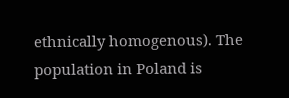ethnically homogenous). The population in Poland is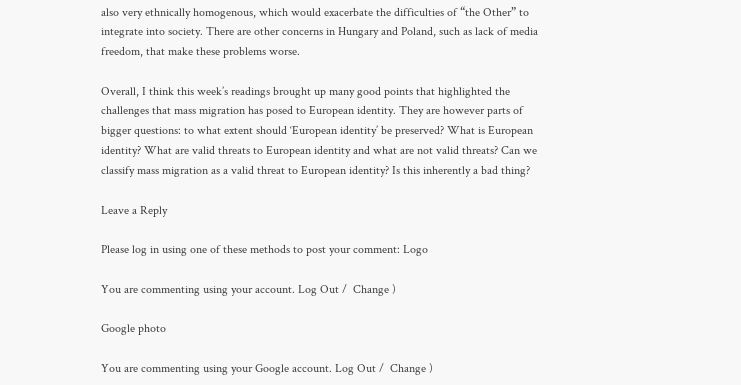also very ethnically homogenous, which would exacerbate the difficulties of “the Other” to integrate into society. There are other concerns in Hungary and Poland, such as lack of media freedom, that make these problems worse.

Overall, I think this week’s readings brought up many good points that highlighted the challenges that mass migration has posed to European identity. They are however parts of bigger questions: to what extent should ‘European identity’ be preserved? What is European identity? What are valid threats to European identity and what are not valid threats? Can we classify mass migration as a valid threat to European identity? Is this inherently a bad thing?

Leave a Reply

Please log in using one of these methods to post your comment: Logo

You are commenting using your account. Log Out /  Change )

Google photo

You are commenting using your Google account. Log Out /  Change )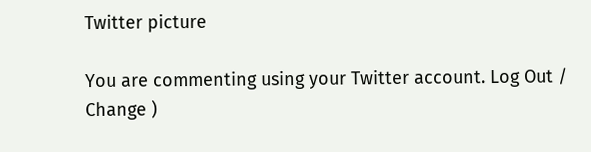Twitter picture

You are commenting using your Twitter account. Log Out /  Change )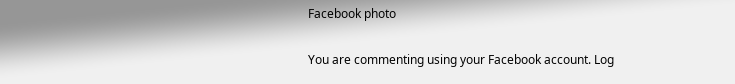Facebook photo

You are commenting using your Facebook account. Log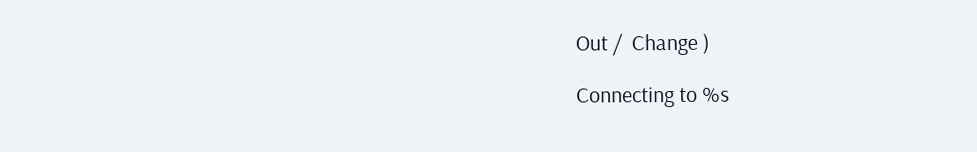Out /  Change )

Connecting to %s